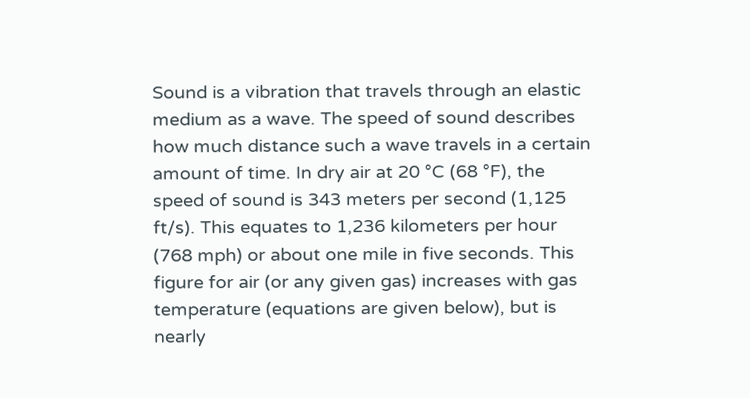Sound is a vibration that travels through an elastic medium as a wave. The speed of sound describes how much distance such a wave travels in a certain amount of time. In dry air at 20 °C (68 °F), the speed of sound is 343 meters per second (1,125 ft/s). This equates to 1,236 kilometers per hour (768 mph) or about one mile in five seconds. This figure for air (or any given gas) increases with gas temperature (equations are given below), but is nearly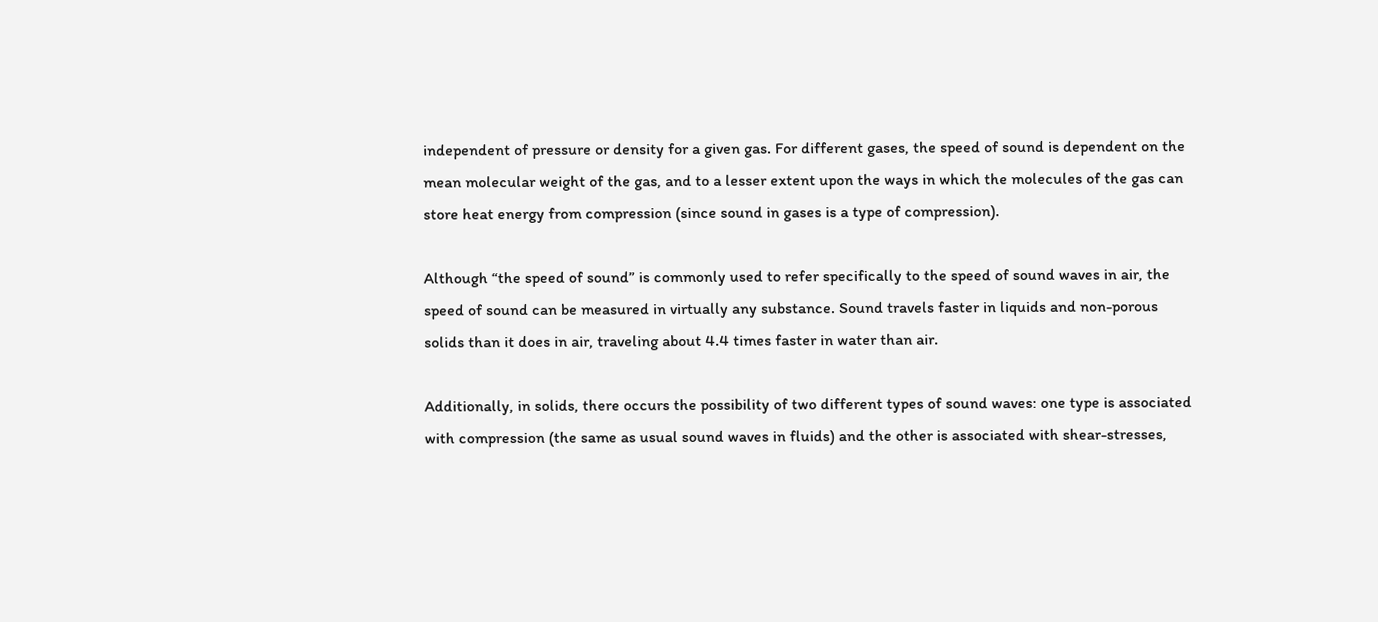independent of pressure or density for a given gas. For different gases, the speed of sound is dependent on the mean molecular weight of the gas, and to a lesser extent upon the ways in which the molecules of the gas can store heat energy from compression (since sound in gases is a type of compression).

Although “the speed of sound” is commonly used to refer specifically to the speed of sound waves in air, the speed of sound can be measured in virtually any substance. Sound travels faster in liquids and non-porous solids than it does in air, traveling about 4.4 times faster in water than air.

Additionally, in solids, there occurs the possibility of two different types of sound waves: one type is associated with compression (the same as usual sound waves in fluids) and the other is associated with shear-stresses,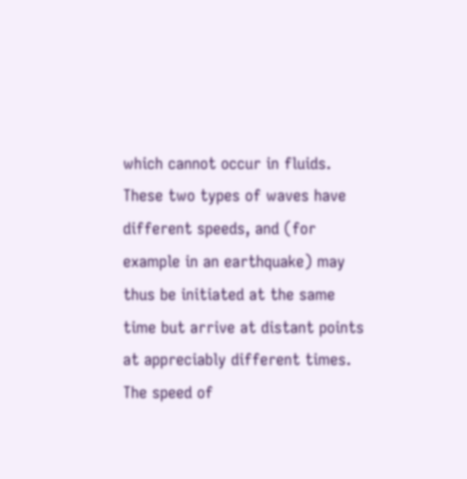which cannot occur in fluids. These two types of waves have different speeds, and (for example in an earthquake) may thus be initiated at the same time but arrive at distant points at appreciably different times. The speed of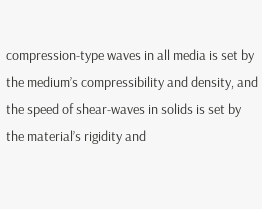compression-type waves in all media is set by the medium’s compressibility and density, and the speed of shear-waves in solids is set by the material’s rigidity and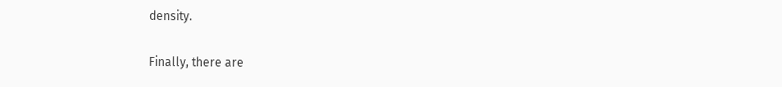density.

Finally, there are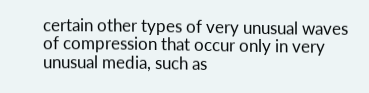certain other types of very unusual waves of compression that occur only in very unusual media, such as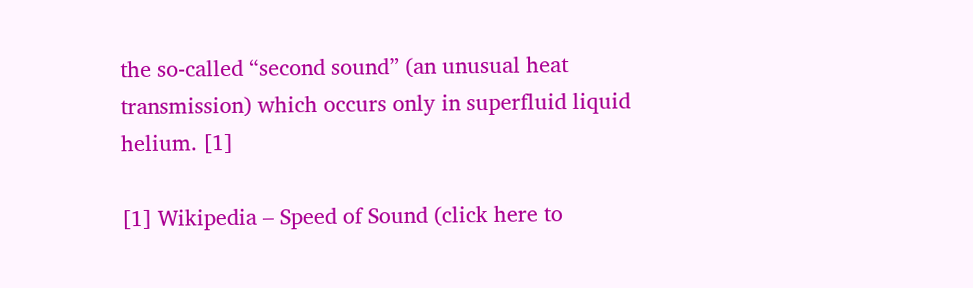the so-called “second sound” (an unusual heat transmission) which occurs only in superfluid liquid helium. [1]

[1] Wikipedia – Speed of Sound (click here to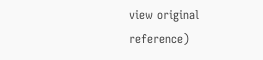view original reference)